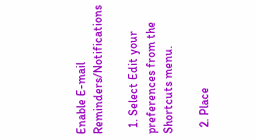Enable E-mail Reminders/Notifications

  1. Select Edit your preferences from the Shortcuts menu.

  2. Place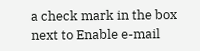a check mark in the box next to Enable e-mail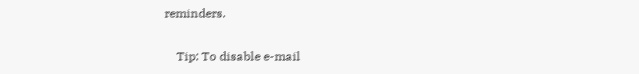reminders.

    Tip: To disable e-mail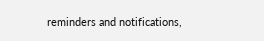reminders and notifications,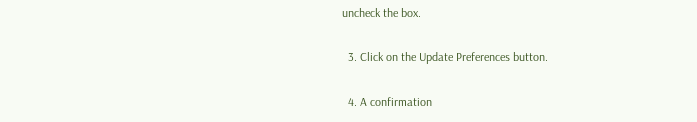uncheck the box.

  3. Click on the Update Preferences button.

  4. A confirmation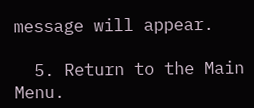message will appear.

  5. Return to the Main Menu.